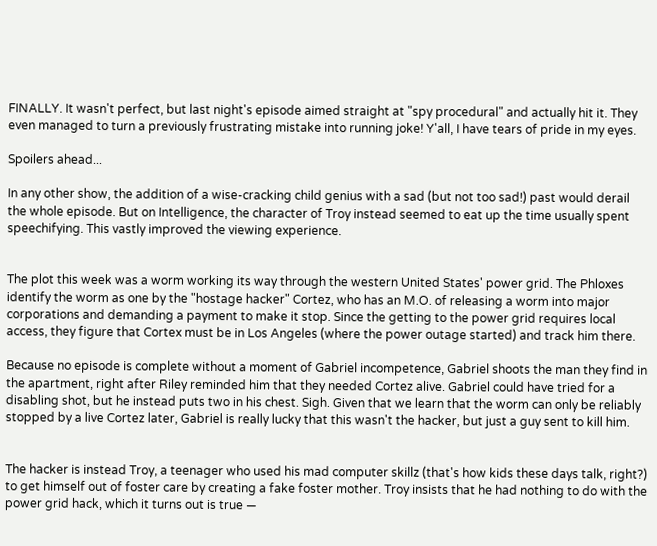FINALLY. It wasn't perfect, but last night's episode aimed straight at "spy procedural" and actually hit it. They even managed to turn a previously frustrating mistake into running joke! Y'all, I have tears of pride in my eyes.

Spoilers ahead...

In any other show, the addition of a wise-cracking child genius with a sad (but not too sad!) past would derail the whole episode. But on Intelligence, the character of Troy instead seemed to eat up the time usually spent speechifying. This vastly improved the viewing experience.


The plot this week was a worm working its way through the western United States' power grid. The Phloxes identify the worm as one by the "hostage hacker" Cortez, who has an M.O. of releasing a worm into major corporations and demanding a payment to make it stop. Since the getting to the power grid requires local access, they figure that Cortex must be in Los Angeles (where the power outage started) and track him there.

Because no episode is complete without a moment of Gabriel incompetence, Gabriel shoots the man they find in the apartment, right after Riley reminded him that they needed Cortez alive. Gabriel could have tried for a disabling shot, but he instead puts two in his chest. Sigh. Given that we learn that the worm can only be reliably stopped by a live Cortez later, Gabriel is really lucky that this wasn't the hacker, but just a guy sent to kill him.


The hacker is instead Troy, a teenager who used his mad computer skillz (that's how kids these days talk, right?) to get himself out of foster care by creating a fake foster mother. Troy insists that he had nothing to do with the power grid hack, which it turns out is true —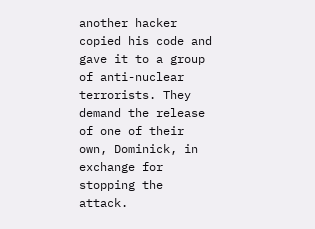another hacker copied his code and gave it to a group of anti-nuclear terrorists. They demand the release of one of their own, Dominick, in exchange for stopping the attack.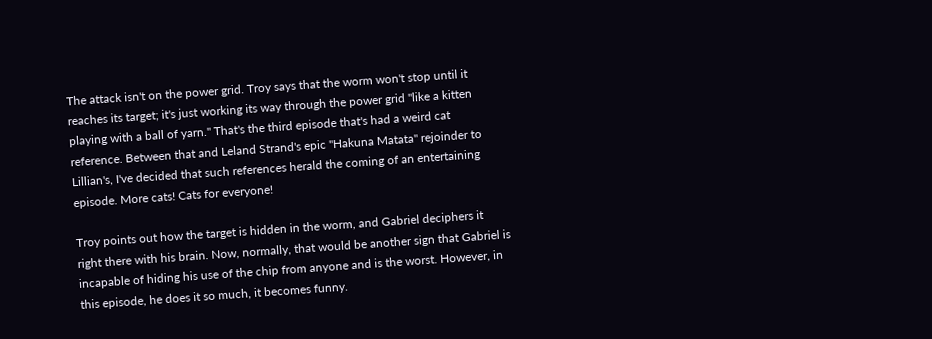The attack isn't on the power grid. Troy says that the worm won't stop until it reaches its target; it's just working its way through the power grid "like a kitten playing with a ball of yarn." That's the third episode that's had a weird cat reference. Between that and Leland Strand's epic "Hakuna Matata" rejoinder to Lillian's, I've decided that such references herald the coming of an entertaining episode. More cats! Cats for everyone!

Troy points out how the target is hidden in the worm, and Gabriel deciphers it right there with his brain. Now, normally, that would be another sign that Gabriel is incapable of hiding his use of the chip from anyone and is the worst. However, in this episode, he does it so much, it becomes funny.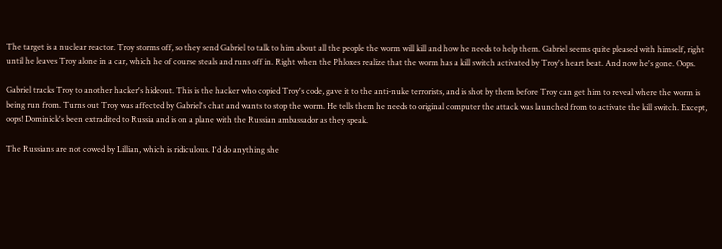The target is a nuclear reactor. Troy storms off, so they send Gabriel to talk to him about all the people the worm will kill and how he needs to help them. Gabriel seems quite pleased with himself, right until he leaves Troy alone in a car, which he of course steals and runs off in. Right when the Phloxes realize that the worm has a kill switch activated by Troy's heart beat. And now he's gone. Oops.

Gabriel tracks Troy to another hacker's hideout. This is the hacker who copied Troy's code, gave it to the anti-nuke terrorists, and is shot by them before Troy can get him to reveal where the worm is being run from. Turns out Troy was affected by Gabriel's chat and wants to stop the worm. He tells them he needs to original computer the attack was launched from to activate the kill switch. Except, oops! Dominick's been extradited to Russia and is on a plane with the Russian ambassador as they speak.

The Russians are not cowed by Lillian, which is ridiculous. I'd do anything she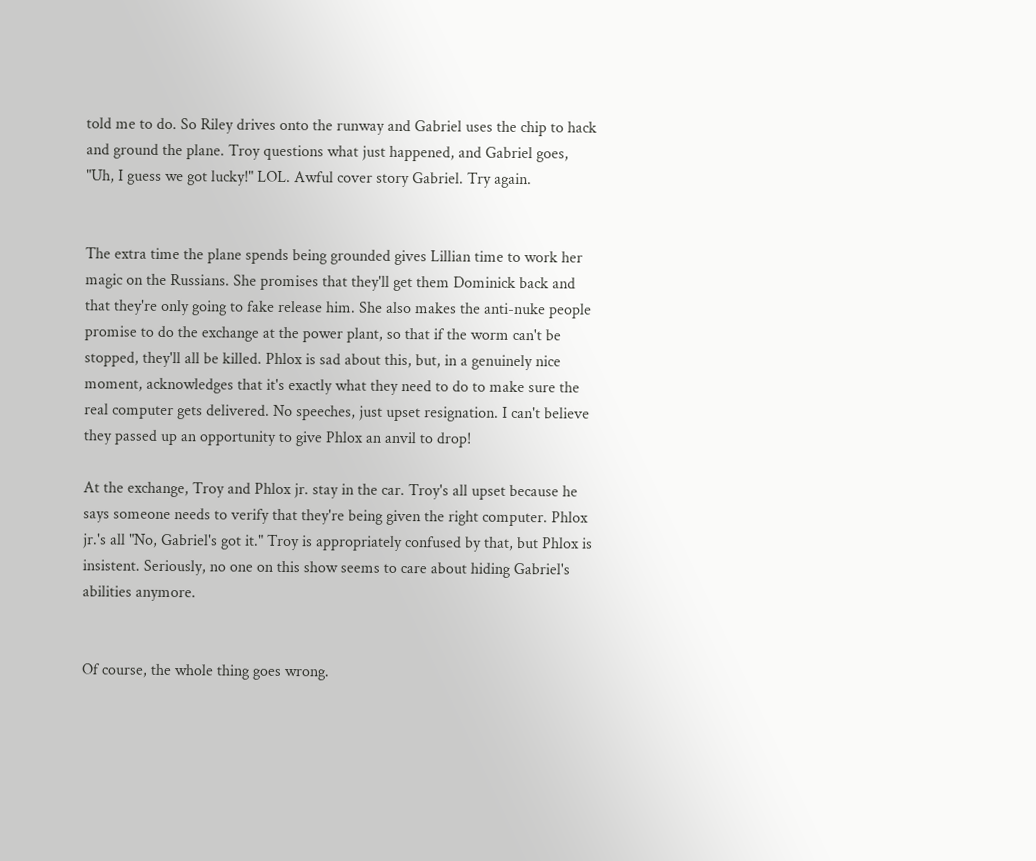told me to do. So Riley drives onto the runway and Gabriel uses the chip to hack and ground the plane. Troy questions what just happened, and Gabriel goes, "Uh, I guess we got lucky!" LOL. Awful cover story Gabriel. Try again.


The extra time the plane spends being grounded gives Lillian time to work her magic on the Russians. She promises that they'll get them Dominick back and that they're only going to fake release him. She also makes the anti-nuke people promise to do the exchange at the power plant, so that if the worm can't be stopped, they'll all be killed. Phlox is sad about this, but, in a genuinely nice moment, acknowledges that it's exactly what they need to do to make sure the real computer gets delivered. No speeches, just upset resignation. I can't believe they passed up an opportunity to give Phlox an anvil to drop!

At the exchange, Troy and Phlox jr. stay in the car. Troy's all upset because he says someone needs to verify that they're being given the right computer. Phlox jr.'s all "No, Gabriel's got it." Troy is appropriately confused by that, but Phlox is insistent. Seriously, no one on this show seems to care about hiding Gabriel's abilities anymore.


Of course, the whole thing goes wrong.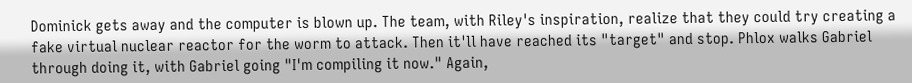Dominick gets away and the computer is blown up. The team, with Riley's inspiration, realize that they could try creating a fake virtual nuclear reactor for the worm to attack. Then it'll have reached its "target" and stop. Phlox walks Gabriel through doing it, with Gabriel going "I'm compiling it now." Again,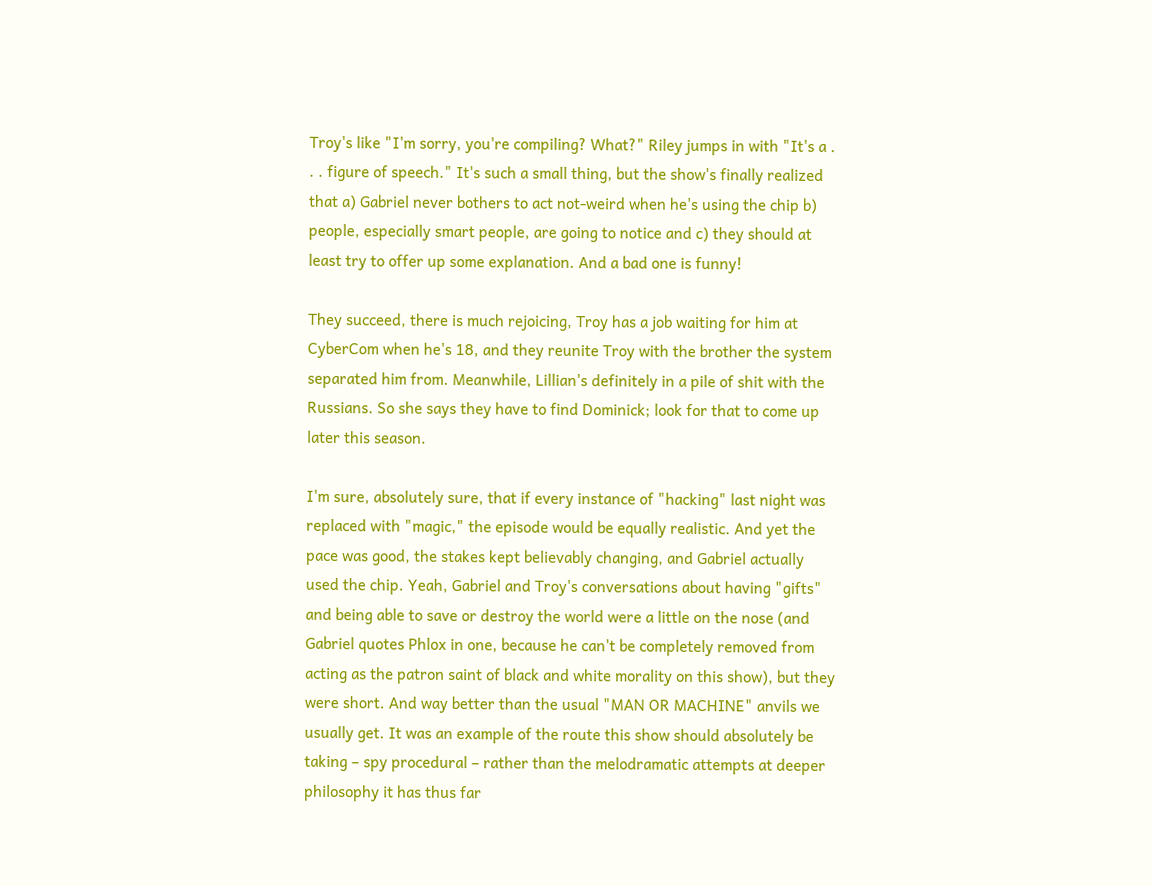Troy's like "I'm sorry, you're compiling? What?" Riley jumps in with "It's a . . . figure of speech." It's such a small thing, but the show's finally realized that a) Gabriel never bothers to act not-weird when he's using the chip b) people, especially smart people, are going to notice and c) they should at least try to offer up some explanation. And a bad one is funny!

They succeed, there is much rejoicing, Troy has a job waiting for him at CyberCom when he's 18, and they reunite Troy with the brother the system separated him from. Meanwhile, Lillian's definitely in a pile of shit with the Russians. So she says they have to find Dominick; look for that to come up later this season.

I'm sure, absolutely sure, that if every instance of "hacking" last night was replaced with "magic," the episode would be equally realistic. And yet the pace was good, the stakes kept believably changing, and Gabriel actually used the chip. Yeah, Gabriel and Troy's conversations about having "gifts" and being able to save or destroy the world were a little on the nose (and Gabriel quotes Phlox in one, because he can't be completely removed from acting as the patron saint of black and white morality on this show), but they were short. And way better than the usual "MAN OR MACHINE" anvils we usually get. It was an example of the route this show should absolutely be taking – spy procedural – rather than the melodramatic attempts at deeper philosophy it has thus far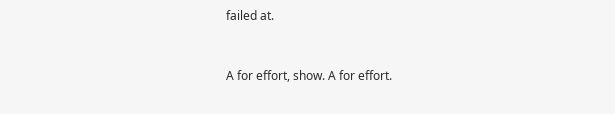failed at.


A for effort, show. A for effort.